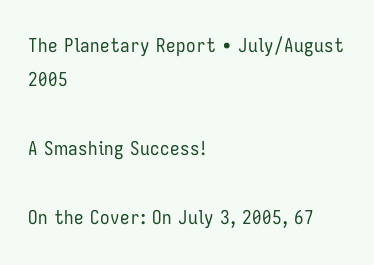The Planetary Report • July/August 2005

A Smashing Success!

On the Cover: On July 3, 2005, 67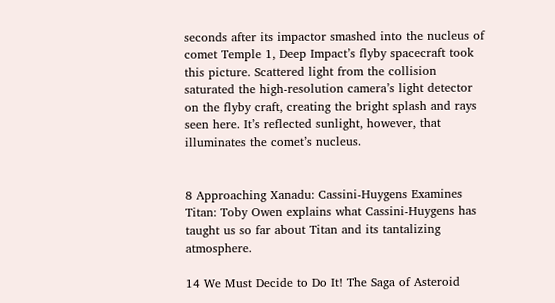seconds after its impactor smashed into the nucleus of comet Temple 1, Deep Impact’s flyby spacecraft took this picture. Scattered light from the collision saturated the high-resolution camera’s light detector on the flyby craft, creating the bright splash and rays seen here. It’s reflected sunlight, however, that illuminates the comet’s nucleus.


8 Approaching Xanadu: Cassini-Huygens Examines Titan: Toby Owen explains what Cassini-Huygens has taught us so far about Titan and its tantalizing atmosphere.

14 We Must Decide to Do It! The Saga of Asteroid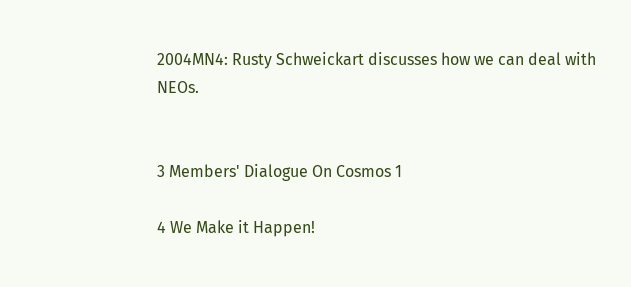2004MN4: Rusty Schweickart discusses how we can deal with NEOs.


3 Members' Dialogue On Cosmos 1

4 We Make it Happen!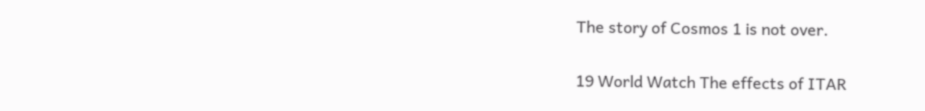The story of Cosmos 1 is not over.

19 World Watch The effects of ITAR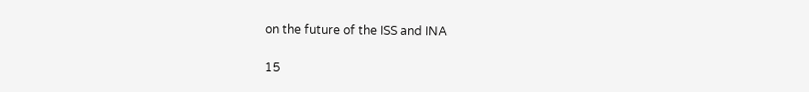on the future of the ISS and INA

15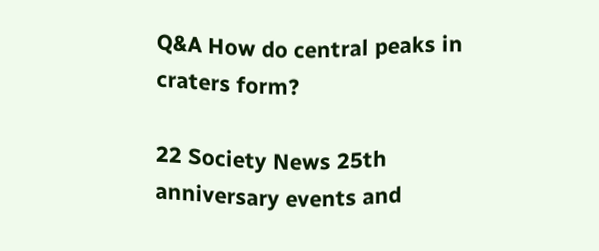Q&A How do central peaks in craters form?

22 Society News 25th anniversary events and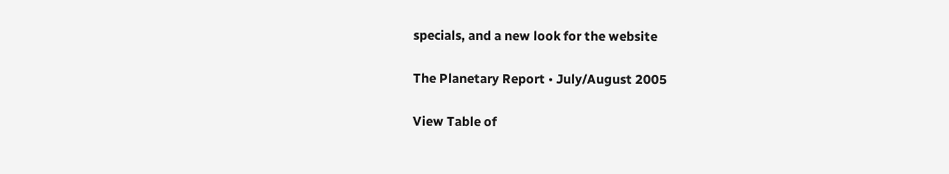specials, and a new look for the website

The Planetary Report • July/August 2005

View Table of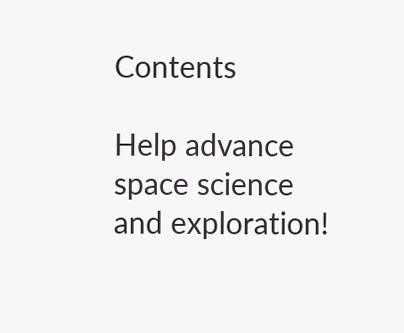Contents

Help advance space science and exploration!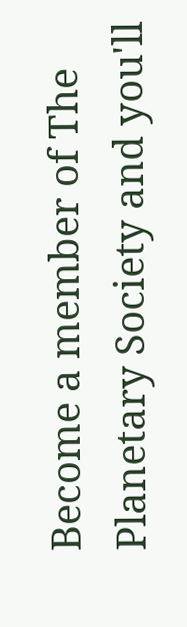Become a member of The Planetary Society and you'll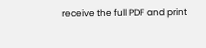receive the full PDF and print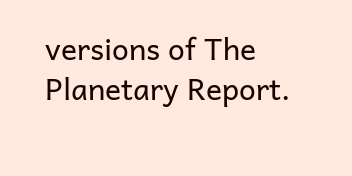versions of The Planetary Report.